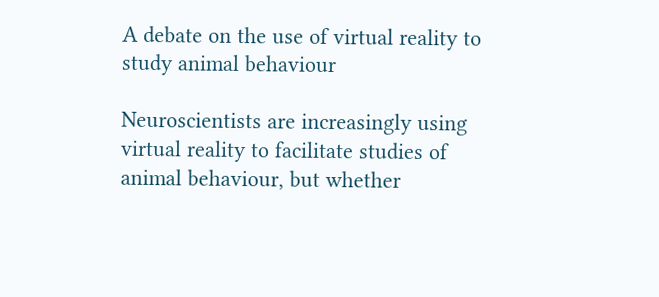A debate on the use of virtual reality to study animal behaviour

Neuroscientists are increasingly using virtual reality to facilitate studies of animal behaviour, but whether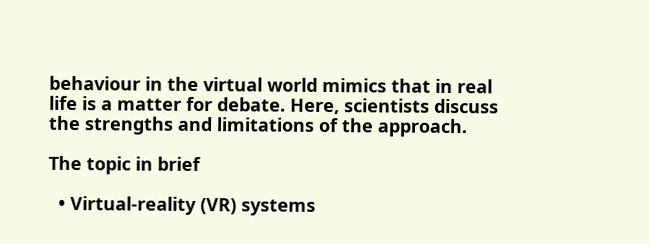behaviour in the virtual world mimics that in real life is a matter for debate. Here, scientists discuss the strengths and limitations of the approach.

The topic in brief

  • Virtual-reality (VR) systems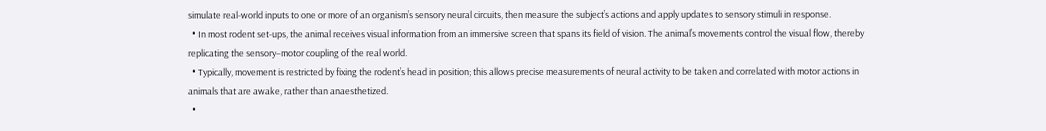simulate real-world inputs to one or more of an organism’s sensory neural circuits, then measure the subject’s actions and apply updates to sensory stimuli in response.
  • In most rodent set-ups, the animal receives visual information from an immersive screen that spans its field of vision. The animal’s movements control the visual flow, thereby replicating the sensory–motor coupling of the real world.
  • Typically, movement is restricted by fixing the rodent’s head in position; this allows precise measurements of neural activity to be taken and correlated with motor actions in animals that are awake, rather than anaesthetized.
  •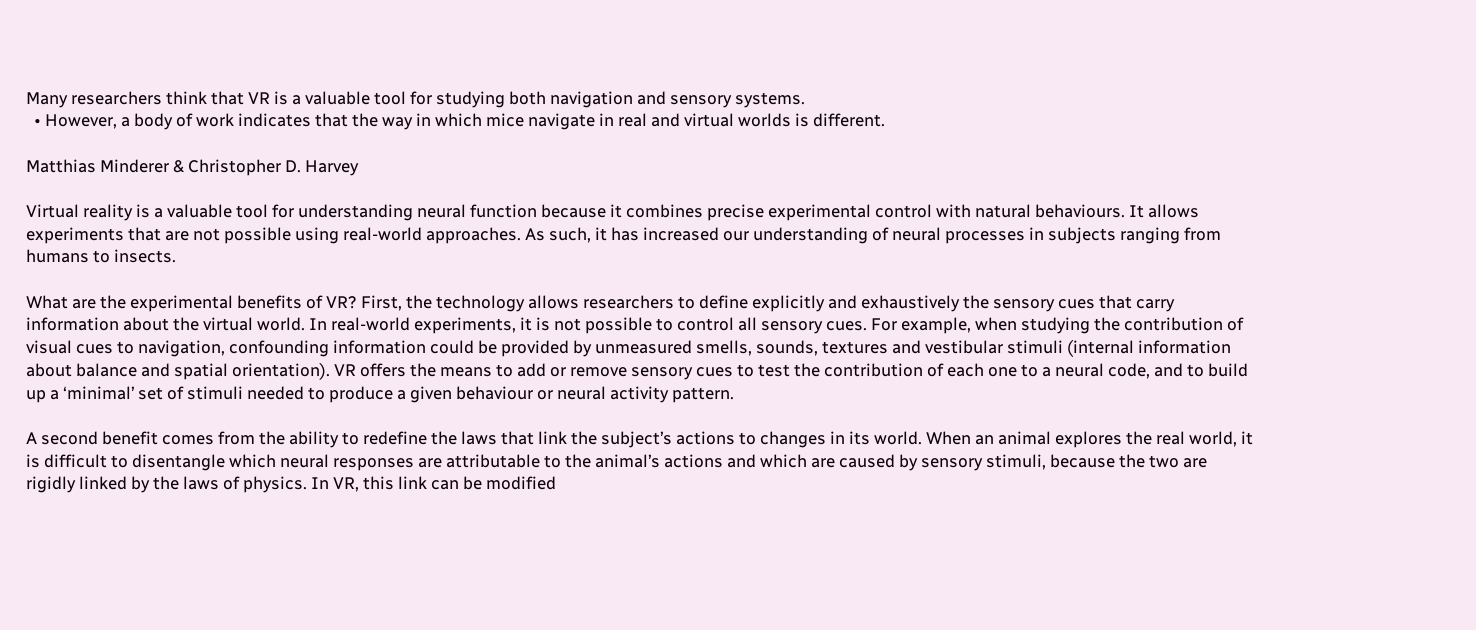Many researchers think that VR is a valuable tool for studying both navigation and sensory systems.
  • However, a body of work indicates that the way in which mice navigate in real and virtual worlds is different.

Matthias Minderer & Christopher D. Harvey

Virtual reality is a valuable tool for understanding neural function because it combines precise experimental control with natural behaviours. It allows experiments that are not possible using real-world approaches. As such, it has increased our understanding of neural processes in subjects ranging from humans to insects.

What are the experimental benefits of VR? First, the technology allows researchers to define explicitly and exhaustively the sensory cues that carry information about the virtual world. In real-world experiments, it is not possible to control all sensory cues. For example, when studying the contribution of visual cues to navigation, confounding information could be provided by unmeasured smells, sounds, textures and vestibular stimuli (internal information about balance and spatial orientation). VR offers the means to add or remove sensory cues to test the contribution of each one to a neural code, and to build up a ‘minimal’ set of stimuli needed to produce a given behaviour or neural activity pattern.

A second benefit comes from the ability to redefine the laws that link the subject’s actions to changes in its world. When an animal explores the real world, it is difficult to disentangle which neural responses are attributable to the animal’s actions and which are caused by sensory stimuli, because the two are rigidly linked by the laws of physics. In VR, this link can be modified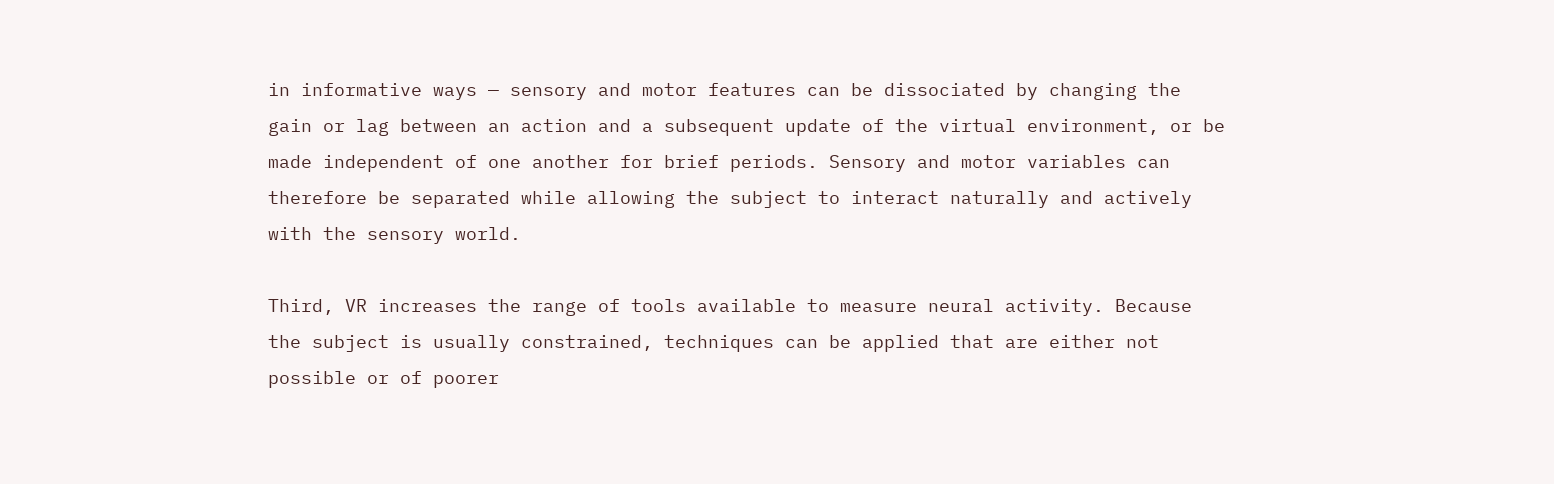in informative ways — sensory and motor features can be dissociated by changing the gain or lag between an action and a subsequent update of the virtual environment, or be made independent of one another for brief periods. Sensory and motor variables can therefore be separated while allowing the subject to interact naturally and actively with the sensory world.

Third, VR increases the range of tools available to measure neural activity. Because the subject is usually constrained, techniques can be applied that are either not possible or of poorer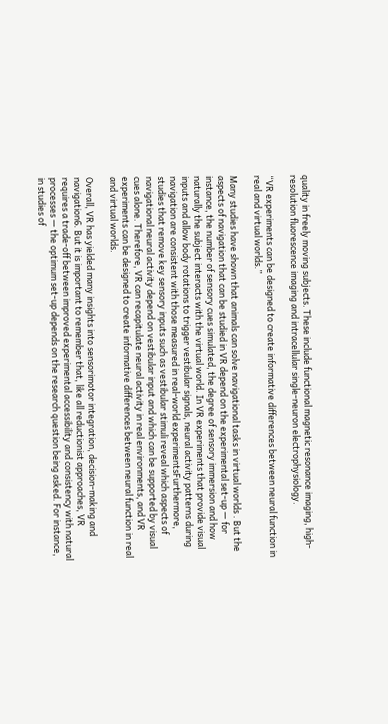quality in freely moving subjects. These include functional magnetic resonance imaging, high-resolution fluorescence imaging and intracellular single-neuron electrophysiology.

“VR experiments can be designed to create informative differences between neural function in real and virtual worlds.”

Many studies have shown that animals can solve navigational tasks in virtual worlds . But the aspects of navigation that can be studied in VR depend on the experimental set-up — for instance, the number of sensory cues simulated, the degree of sensory immersion and how naturally the subject interacts with the virtual world. In VR experiments that provide visual inputs and allow body rotations to trigger vestibular signals, neural activity patterns during navigation are consistent with those measured in real-world experimentsFurthermore, studies that remove key sensory inputs such as vestibular stimuli reveal which aspects of navigational neural activity depend on vestibular input and which can be supported by visual cues alone. Therefore, VR can recapitulate neural activity in real environments, and VR experiments can be designed to create informative differences between neural function in real and virtual worlds.

Overall, VR has yielded many insights into sensorimotor integration, decision-making and navigation6. But it is important to remember that, like all reductionist approaches, VR requires a trade-off between improved experimental accessibility and consistency with natural processes — the optimum set-up depends on the research question being asked. For instance, in studies of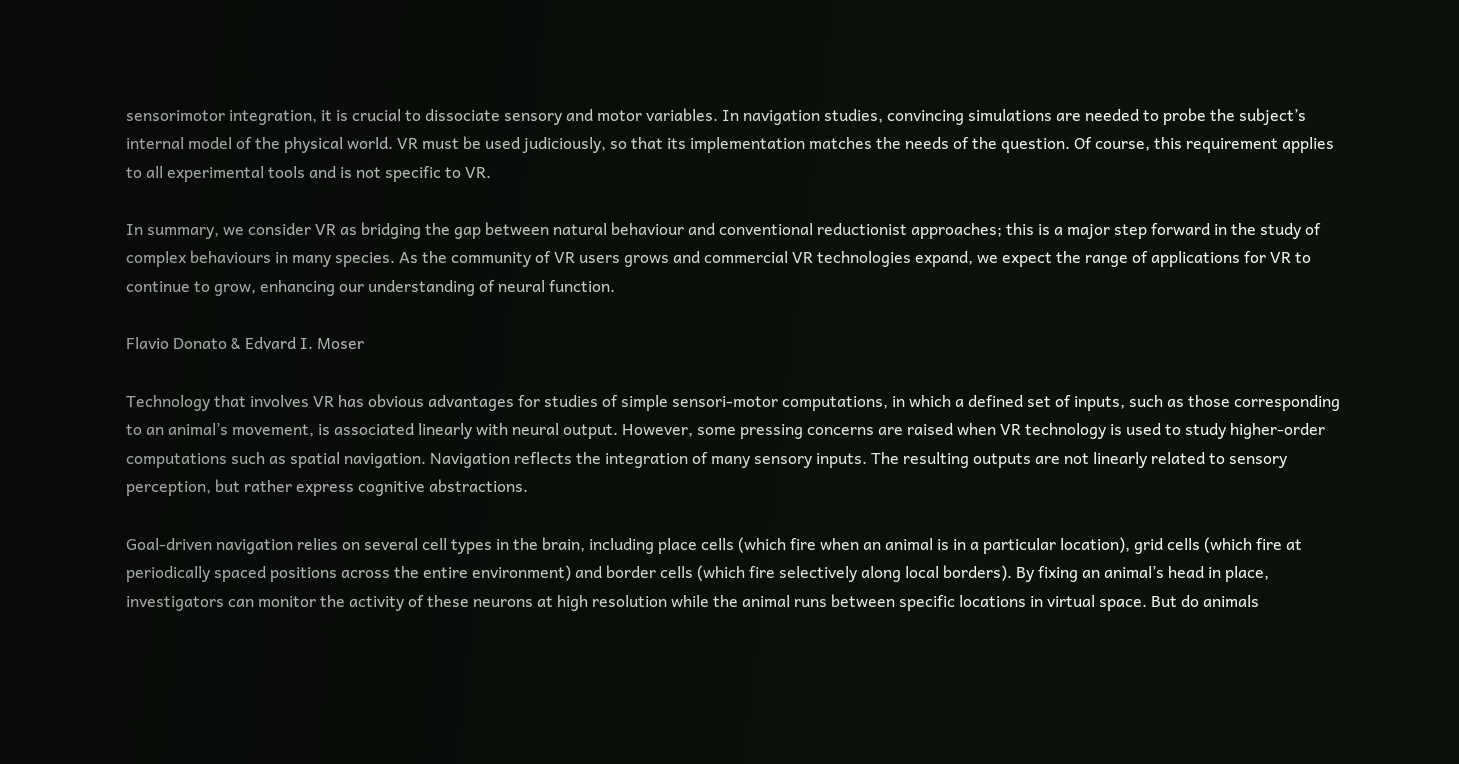sensorimotor integration, it is crucial to dissociate sensory and motor variables. In navigation studies, convincing simulations are needed to probe the subject’s internal model of the physical world. VR must be used judiciously, so that its implementation matches the needs of the question. Of course, this requirement applies to all experimental tools and is not specific to VR.

In summary, we consider VR as bridging the gap between natural behaviour and conventional reductionist approaches; this is a major step forward in the study of complex behaviours in many species. As the community of VR users grows and commercial VR technologies expand, we expect the range of applications for VR to continue to grow, enhancing our understanding of neural function.

Flavio Donato & Edvard I. Moser

Technology that involves VR has obvious advantages for studies of simple sensori-motor computations, in which a defined set of inputs, such as those corresponding to an animal’s movement, is associated linearly with neural output. However, some pressing concerns are raised when VR technology is used to study higher-order computations such as spatial navigation. Navigation reflects the integration of many sensory inputs. The resulting outputs are not linearly related to sensory perception, but rather express cognitive abstractions.

Goal-driven navigation relies on several cell types in the brain, including place cells (which fire when an animal is in a particular location), grid cells (which fire at periodically spaced positions across the entire environment) and border cells (which fire selectively along local borders). By fixing an animal’s head in place, investigators can monitor the activity of these neurons at high resolution while the animal runs between specific locations in virtual space. But do animals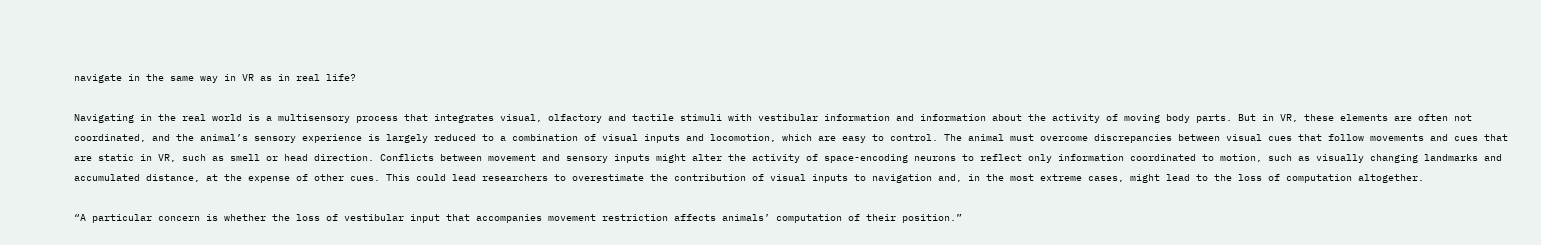navigate in the same way in VR as in real life?

Navigating in the real world is a multisensory process that integrates visual, olfactory and tactile stimuli with vestibular information and information about the activity of moving body parts. But in VR, these elements are often not coordinated, and the animal’s sensory experience is largely reduced to a combination of visual inputs and locomotion, which are easy to control. The animal must overcome discrepancies between visual cues that follow movements and cues that are static in VR, such as smell or head direction. Conflicts between movement and sensory inputs might alter the activity of space-encoding neurons to reflect only information coordinated to motion, such as visually changing landmarks and accumulated distance, at the expense of other cues. This could lead researchers to overestimate the contribution of visual inputs to navigation and, in the most extreme cases, might lead to the loss of computation altogether.

“A particular concern is whether the loss of vestibular input that accompanies movement restriction affects animals’ computation of their position.”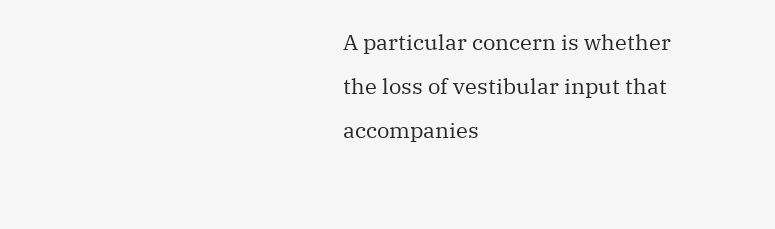A particular concern is whether the loss of vestibular input that accompanies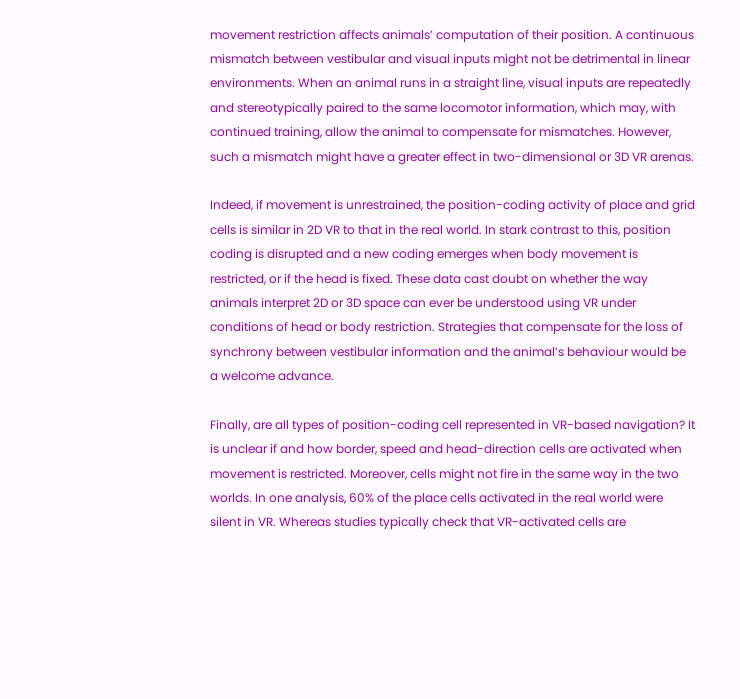movement restriction affects animals’ computation of their position. A continuous mismatch between vestibular and visual inputs might not be detrimental in linear environments. When an animal runs in a straight line, visual inputs are repeatedly and stereotypically paired to the same locomotor information, which may, with continued training, allow the animal to compensate for mismatches. However, such a mismatch might have a greater effect in two-dimensional or 3D VR arenas.

Indeed, if movement is unrestrained, the position-coding activity of place and grid cells is similar in 2D VR to that in the real world. In stark contrast to this, position coding is disrupted and a new coding emerges when body movement is restricted, or if the head is fixed. These data cast doubt on whether the way animals interpret 2D or 3D space can ever be understood using VR under conditions of head or body restriction. Strategies that compensate for the loss of synchrony between vestibular information and the animal’s behaviour would be a welcome advance.

Finally, are all types of position-coding cell represented in VR-based navigation? It is unclear if and how border, speed and head-direction cells are activated when movement is restricted. Moreover, cells might not fire in the same way in the two worlds. In one analysis, 60% of the place cells activated in the real world were silent in VR. Whereas studies typically check that VR-activated cells are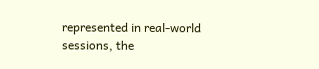represented in real-world sessions, the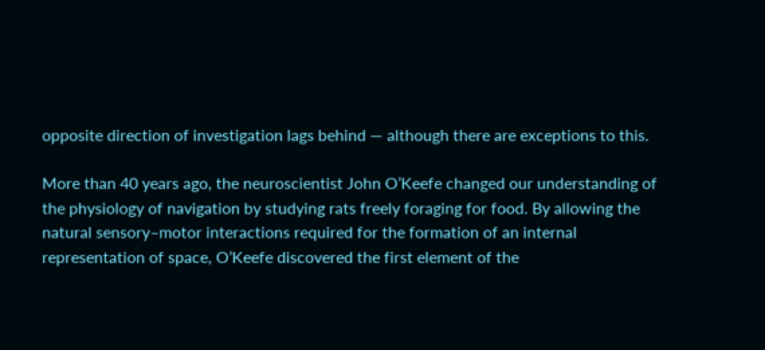opposite direction of investigation lags behind — although there are exceptions to this.

More than 40 years ago, the neuroscientist John O’Keefe changed our understanding of the physiology of navigation by studying rats freely foraging for food. By allowing the natural sensory–motor interactions required for the formation of an internal representation of space, O’Keefe discovered the first element of the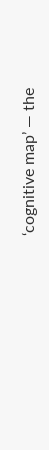‘cognitive map’ — the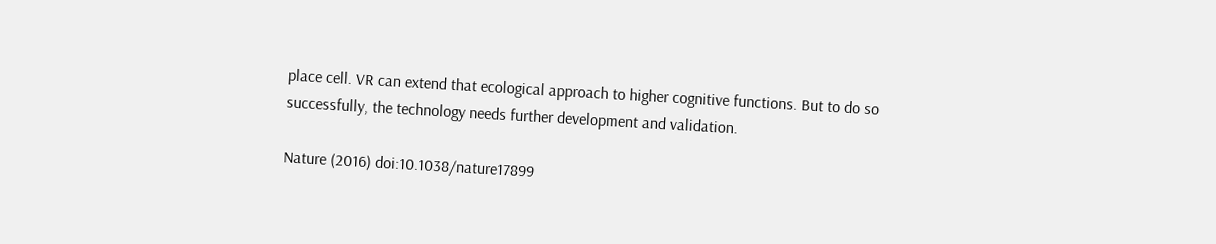place cell. VR can extend that ecological approach to higher cognitive functions. But to do so successfully, the technology needs further development and validation.

Nature (2016) doi:10.1038/nature17899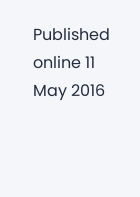Published online 11 May 2016